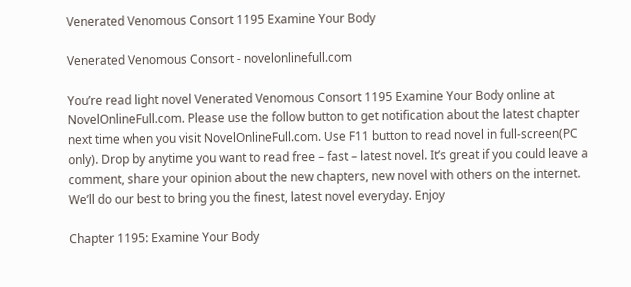Venerated Venomous Consort 1195 Examine Your Body

Venerated Venomous Consort - novelonlinefull.com

You’re read light novel Venerated Venomous Consort 1195 Examine Your Body online at NovelOnlineFull.com. Please use the follow button to get notification about the latest chapter next time when you visit NovelOnlineFull.com. Use F11 button to read novel in full-screen(PC only). Drop by anytime you want to read free – fast – latest novel. It’s great if you could leave a comment, share your opinion about the new chapters, new novel with others on the internet. We’ll do our best to bring you the finest, latest novel everyday. Enjoy

Chapter 1195: Examine Your Body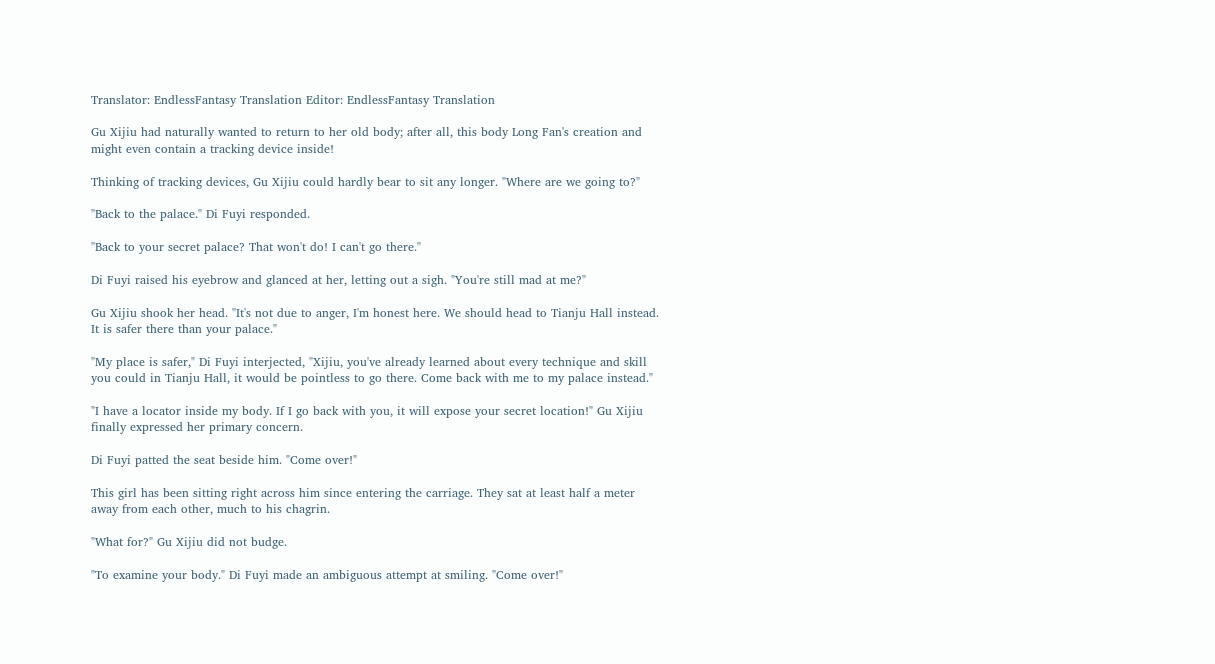Translator: EndlessFantasy Translation Editor: EndlessFantasy Translation

Gu Xijiu had naturally wanted to return to her old body; after all, this body Long Fan's creation and might even contain a tracking device inside!

Thinking of tracking devices, Gu Xijiu could hardly bear to sit any longer. "Where are we going to?"

"Back to the palace." Di Fuyi responded.

"Back to your secret palace? That won't do! I can't go there."

Di Fuyi raised his eyebrow and glanced at her, letting out a sigh. "You're still mad at me?"

Gu Xijiu shook her head. "It's not due to anger, I'm honest here. We should head to Tianju Hall instead. It is safer there than your palace."

"My place is safer," Di Fuyi interjected, "Xijiu, you've already learned about every technique and skill you could in Tianju Hall, it would be pointless to go there. Come back with me to my palace instead."

"I have a locator inside my body. If I go back with you, it will expose your secret location!" Gu Xijiu finally expressed her primary concern.

Di Fuyi patted the seat beside him. "Come over!"

This girl has been sitting right across him since entering the carriage. They sat at least half a meter away from each other, much to his chagrin.

"What for?" Gu Xijiu did not budge.

"To examine your body." Di Fuyi made an ambiguous attempt at smiling. "Come over!"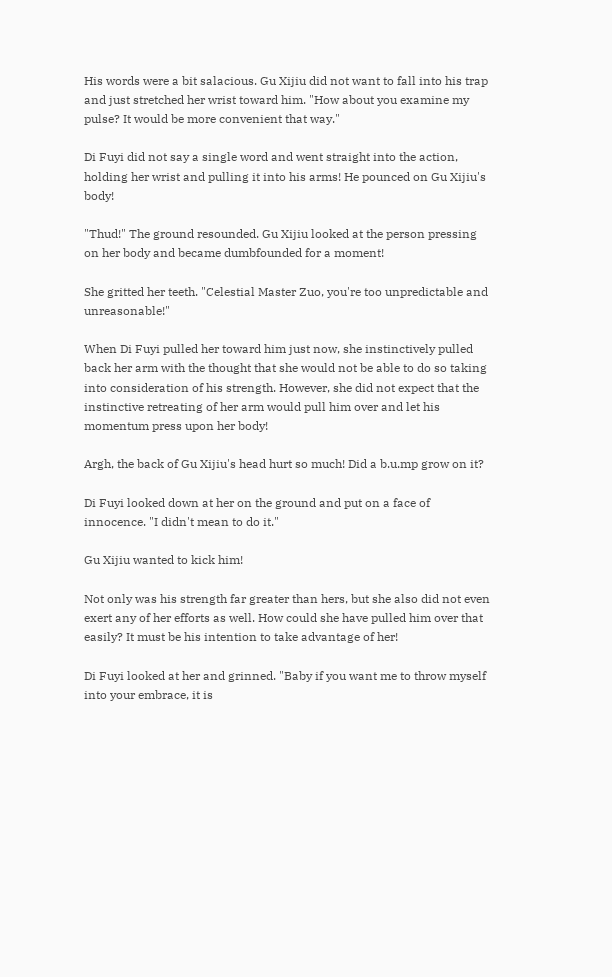His words were a bit salacious. Gu Xijiu did not want to fall into his trap and just stretched her wrist toward him. "How about you examine my pulse? It would be more convenient that way."

Di Fuyi did not say a single word and went straight into the action, holding her wrist and pulling it into his arms! He pounced on Gu Xijiu's body!

"Thud!" The ground resounded. Gu Xijiu looked at the person pressing on her body and became dumbfounded for a moment!

She gritted her teeth. "Celestial Master Zuo, you're too unpredictable and unreasonable!"

When Di Fuyi pulled her toward him just now, she instinctively pulled back her arm with the thought that she would not be able to do so taking into consideration of his strength. However, she did not expect that the instinctive retreating of her arm would pull him over and let his momentum press upon her body!

Argh, the back of Gu Xijiu's head hurt so much! Did a b.u.mp grow on it?

Di Fuyi looked down at her on the ground and put on a face of innocence. "I didn't mean to do it."

Gu Xijiu wanted to kick him!

Not only was his strength far greater than hers, but she also did not even exert any of her efforts as well. How could she have pulled him over that easily? It must be his intention to take advantage of her!

Di Fuyi looked at her and grinned. "Baby if you want me to throw myself into your embrace, it is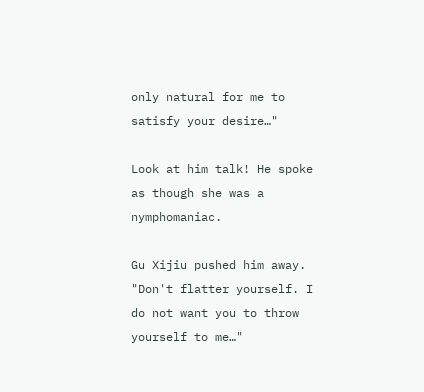only natural for me to satisfy your desire…"

Look at him talk! He spoke as though she was a nymphomaniac.

Gu Xijiu pushed him away. "Don't flatter yourself. I do not want you to throw yourself to me…"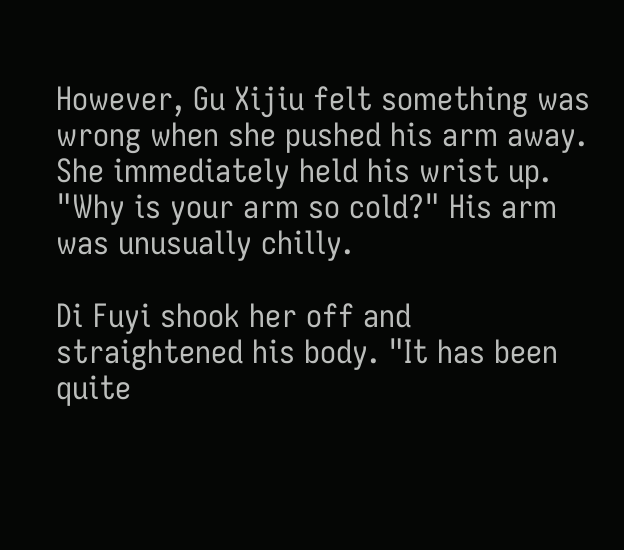However, Gu Xijiu felt something was wrong when she pushed his arm away. She immediately held his wrist up. "Why is your arm so cold?" His arm was unusually chilly.

Di Fuyi shook her off and straightened his body. "It has been quite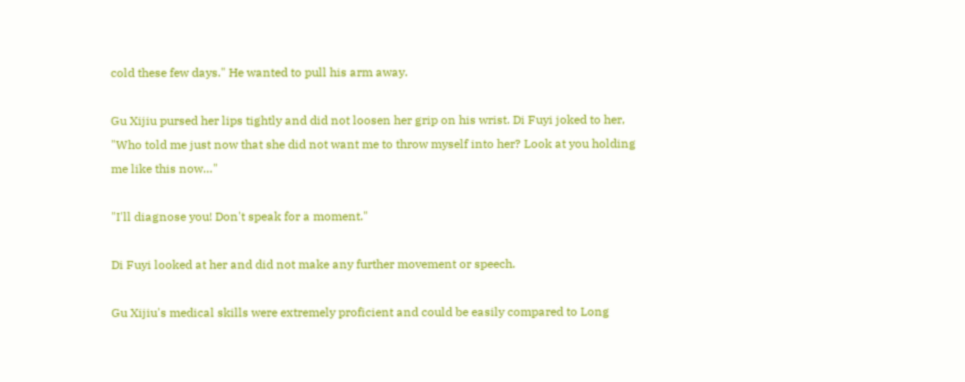cold these few days." He wanted to pull his arm away.

Gu Xijiu pursed her lips tightly and did not loosen her grip on his wrist. Di Fuyi joked to her, "Who told me just now that she did not want me to throw myself into her? Look at you holding me like this now…"

"I'll diagnose you! Don't speak for a moment."

Di Fuyi looked at her and did not make any further movement or speech.

Gu Xijiu's medical skills were extremely proficient and could be easily compared to Long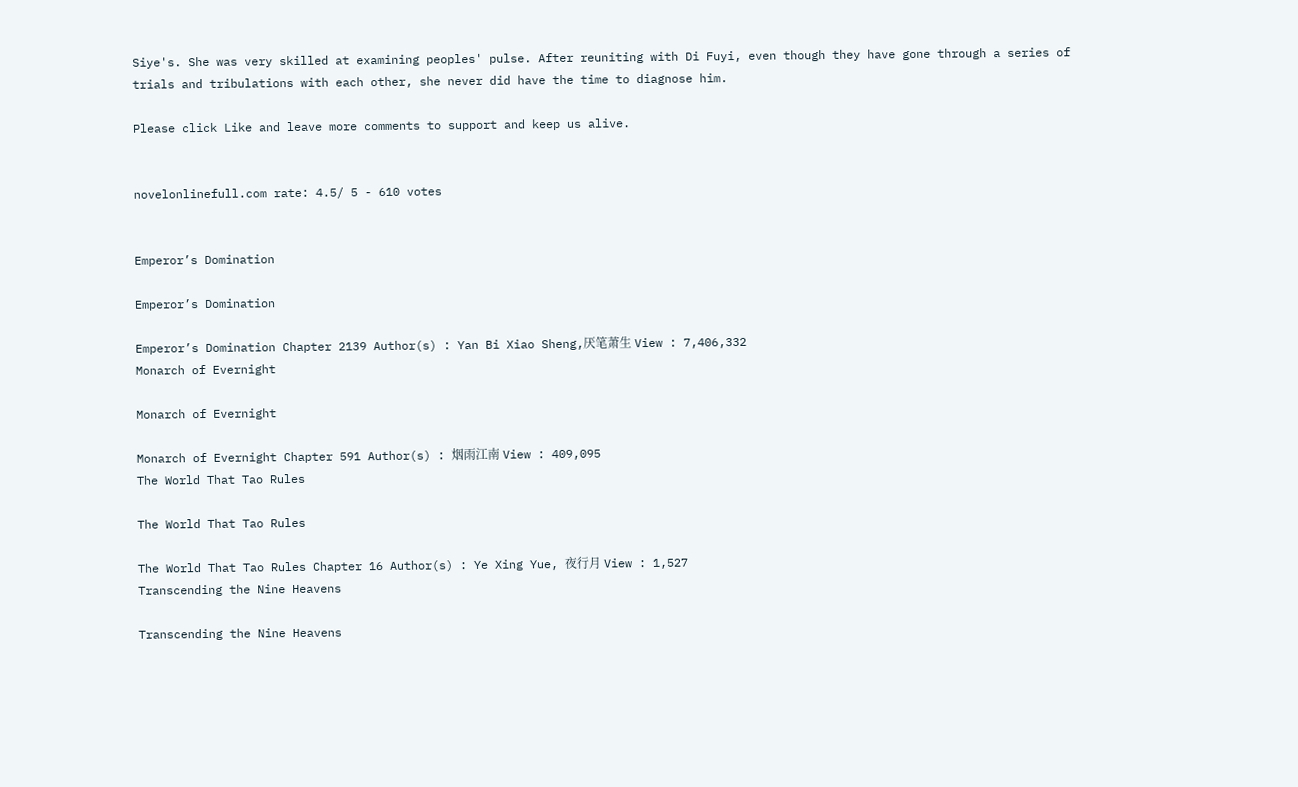Siye's. She was very skilled at examining peoples' pulse. After reuniting with Di Fuyi, even though they have gone through a series of trials and tribulations with each other, she never did have the time to diagnose him.

Please click Like and leave more comments to support and keep us alive.


novelonlinefull.com rate: 4.5/ 5 - 610 votes


Emperor’s Domination

Emperor’s Domination

Emperor’s Domination Chapter 2139 Author(s) : Yan Bi Xiao Sheng,厌笔萧生 View : 7,406,332
Monarch of Evernight

Monarch of Evernight

Monarch of Evernight Chapter 591 Author(s) : 烟雨江南 View : 409,095
The World That Tao Rules

The World That Tao Rules

The World That Tao Rules Chapter 16 Author(s) : Ye Xing Yue, 夜行月 View : 1,527
Transcending the Nine Heavens

Transcending the Nine Heavens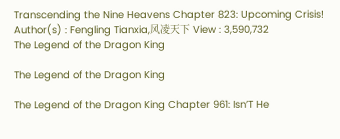Transcending the Nine Heavens Chapter 823: Upcoming Crisis! Author(s) : Fengling Tianxia,风凌天下 View : 3,590,732
The Legend of the Dragon King

The Legend of the Dragon King

The Legend of the Dragon King Chapter 961: Isn’T He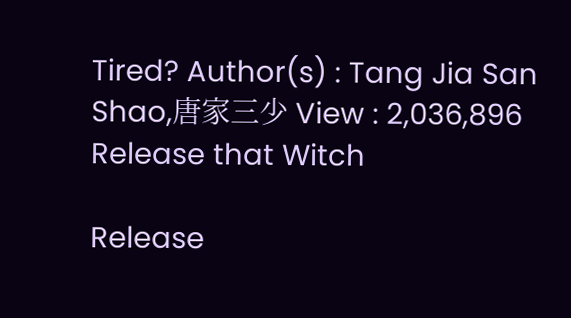Tired? Author(s) : Tang Jia San Shao,唐家三少 View : 2,036,896
Release that Witch

Release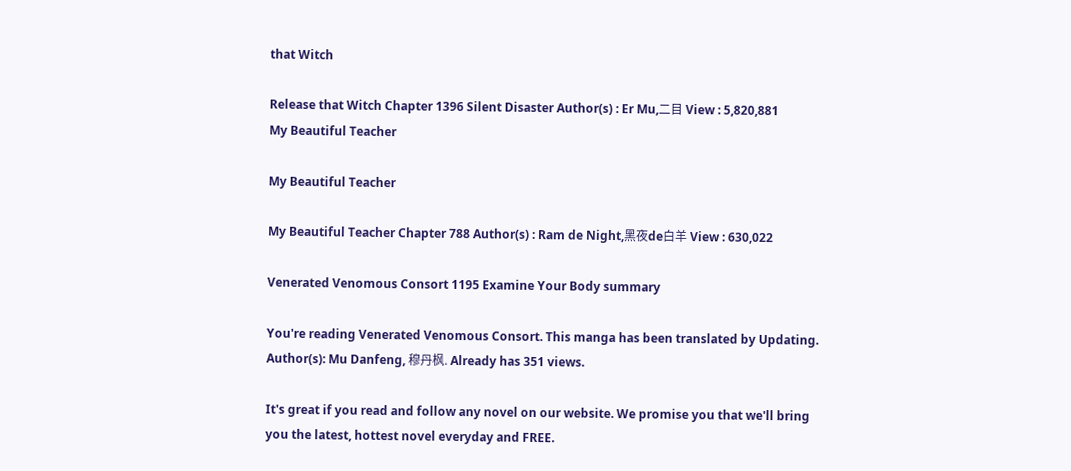that Witch

Release that Witch Chapter 1396 Silent Disaster Author(s) : Er Mu,二目 View : 5,820,881
My Beautiful Teacher

My Beautiful Teacher

My Beautiful Teacher Chapter 788 Author(s) : Ram de Night,黑夜de白羊 View : 630,022

Venerated Venomous Consort 1195 Examine Your Body summary

You're reading Venerated Venomous Consort. This manga has been translated by Updating. Author(s): Mu Danfeng, 穆丹枫. Already has 351 views.

It's great if you read and follow any novel on our website. We promise you that we'll bring you the latest, hottest novel everyday and FREE.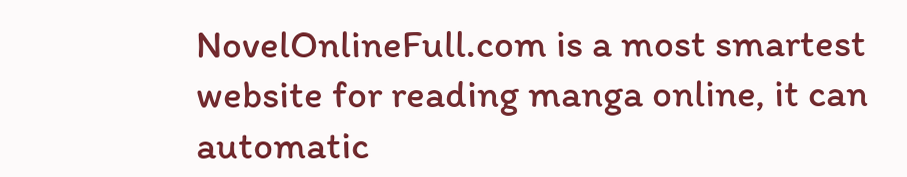NovelOnlineFull.com is a most smartest website for reading manga online, it can automatic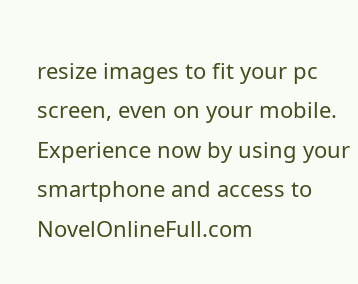resize images to fit your pc screen, even on your mobile. Experience now by using your smartphone and access to NovelOnlineFull.com